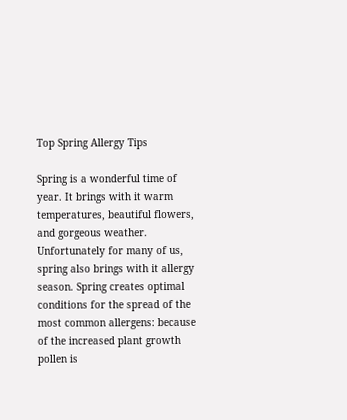Top Spring Allergy Tips

Spring is a wonderful time of year. It brings with it warm temperatures, beautiful flowers, and gorgeous weather. Unfortunately for many of us, spring also brings with it allergy season. Spring creates optimal conditions for the spread of the most common allergens: because of the increased plant growth pollen is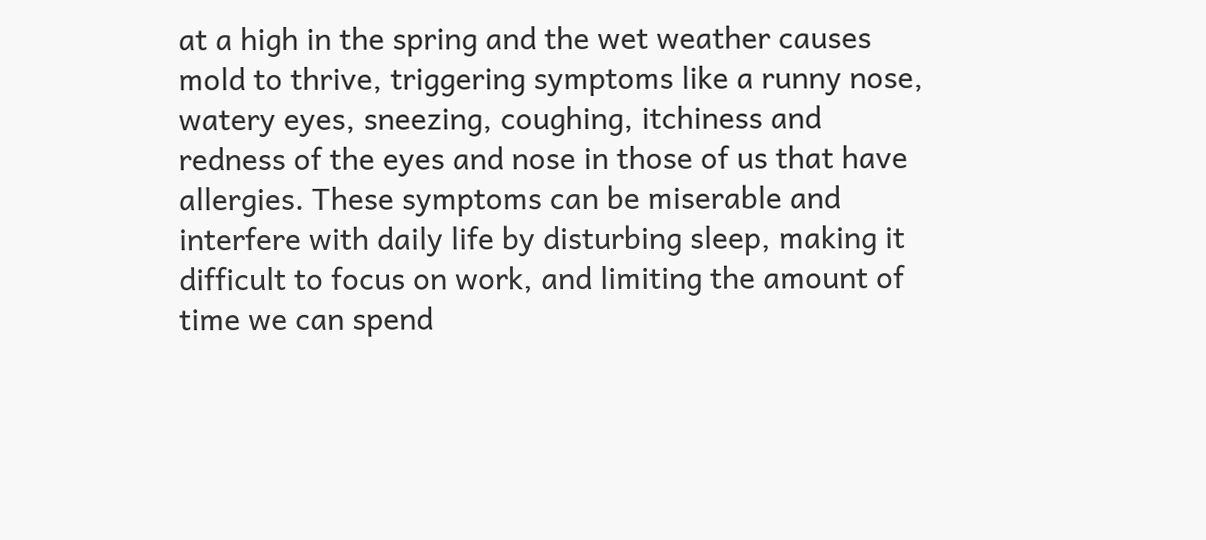at a high in the spring and the wet weather causes mold to thrive, triggering symptoms like a runny nose, watery eyes, sneezing, coughing, itchiness and redness of the eyes and nose in those of us that have allergies. These symptoms can be miserable and interfere with daily life by disturbing sleep, making it difficult to focus on work, and limiting the amount of time we can spend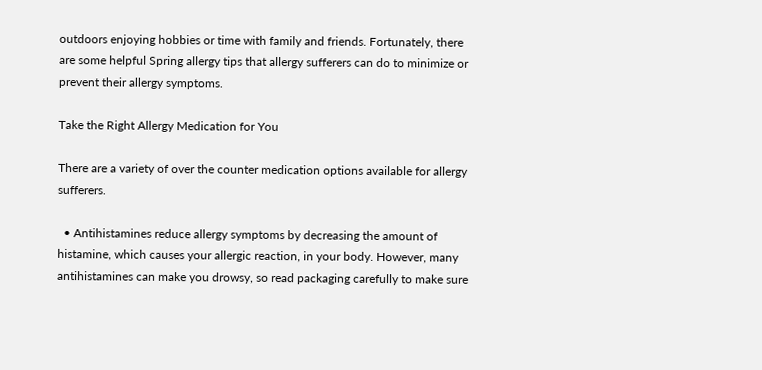outdoors enjoying hobbies or time with family and friends. Fortunately, there are some helpful Spring allergy tips that allergy sufferers can do to minimize or prevent their allergy symptoms.

Take the Right Allergy Medication for You

There are a variety of over the counter medication options available for allergy sufferers.

  • Antihistamines reduce allergy symptoms by decreasing the amount of histamine, which causes your allergic reaction, in your body. However, many antihistamines can make you drowsy, so read packaging carefully to make sure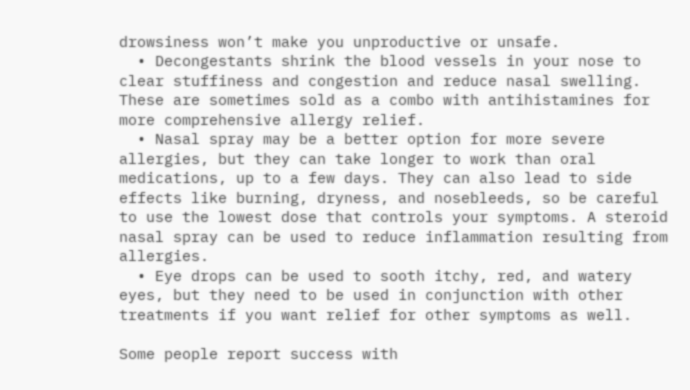drowsiness won’t make you unproductive or unsafe.
  • Decongestants shrink the blood vessels in your nose to clear stuffiness and congestion and reduce nasal swelling. These are sometimes sold as a combo with antihistamines for more comprehensive allergy relief.
  • Nasal spray may be a better option for more severe allergies, but they can take longer to work than oral medications, up to a few days. They can also lead to side effects like burning, dryness, and nosebleeds, so be careful to use the lowest dose that controls your symptoms. A steroid nasal spray can be used to reduce inflammation resulting from allergies.
  • Eye drops can be used to sooth itchy, red, and watery eyes, but they need to be used in conjunction with other treatments if you want relief for other symptoms as well.

Some people report success with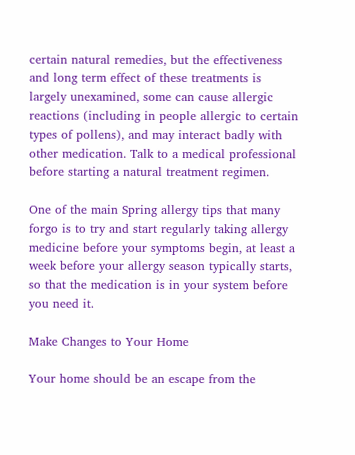certain natural remedies, but the effectiveness and long term effect of these treatments is largely unexamined, some can cause allergic reactions (including in people allergic to certain types of pollens), and may interact badly with other medication. Talk to a medical professional before starting a natural treatment regimen.

One of the main Spring allergy tips that many forgo is to try and start regularly taking allergy medicine before your symptoms begin, at least a week before your allergy season typically starts, so that the medication is in your system before you need it.

Make Changes to Your Home

Your home should be an escape from the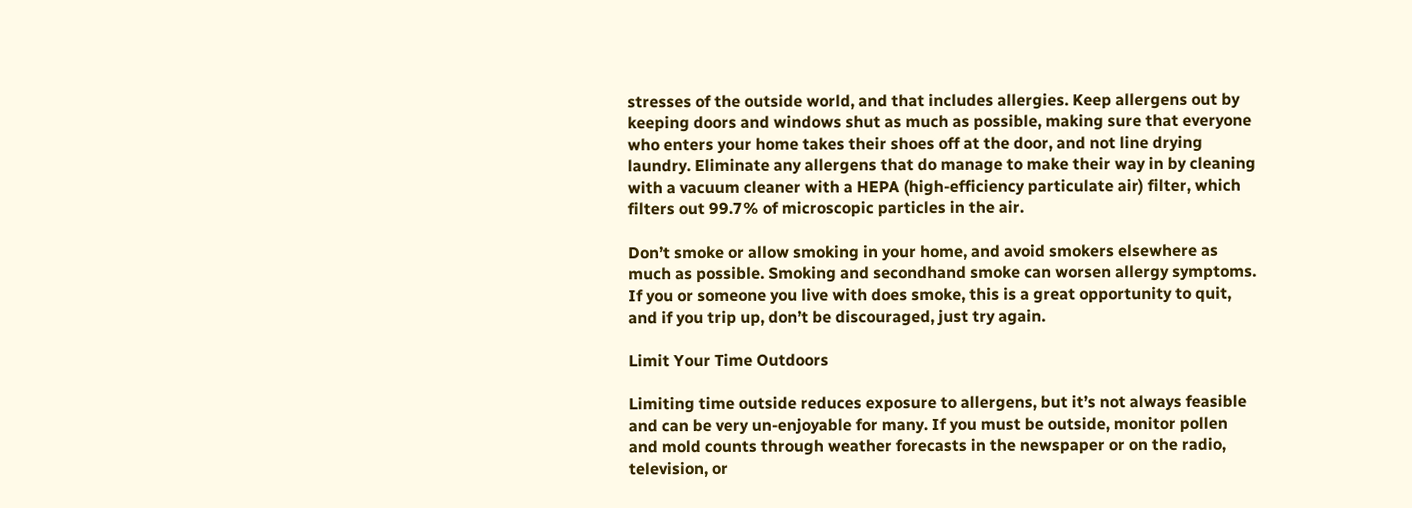stresses of the outside world, and that includes allergies. Keep allergens out by keeping doors and windows shut as much as possible, making sure that everyone who enters your home takes their shoes off at the door, and not line drying laundry. Eliminate any allergens that do manage to make their way in by cleaning with a vacuum cleaner with a HEPA (high-efficiency particulate air) filter, which filters out 99.7% of microscopic particles in the air.

Don’t smoke or allow smoking in your home, and avoid smokers elsewhere as much as possible. Smoking and secondhand smoke can worsen allergy symptoms. If you or someone you live with does smoke, this is a great opportunity to quit, and if you trip up, don’t be discouraged, just try again.

Limit Your Time Outdoors

Limiting time outside reduces exposure to allergens, but it’s not always feasible and can be very un-enjoyable for many. If you must be outside, monitor pollen and mold counts through weather forecasts in the newspaper or on the radio, television, or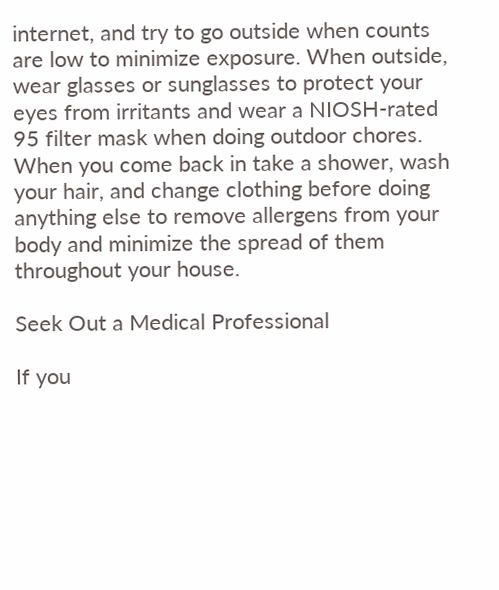internet, and try to go outside when counts are low to minimize exposure. When outside, wear glasses or sunglasses to protect your eyes from irritants and wear a NIOSH-rated 95 filter mask when doing outdoor chores. When you come back in take a shower, wash your hair, and change clothing before doing anything else to remove allergens from your body and minimize the spread of them throughout your house.

Seek Out a Medical Professional

If you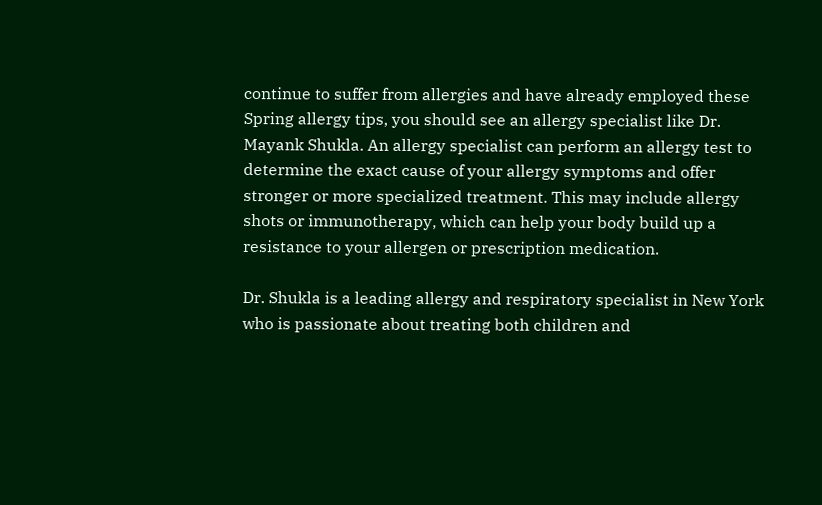continue to suffer from allergies and have already employed these Spring allergy tips, you should see an allergy specialist like Dr. Mayank Shukla. An allergy specialist can perform an allergy test to determine the exact cause of your allergy symptoms and offer stronger or more specialized treatment. This may include allergy shots or immunotherapy, which can help your body build up a resistance to your allergen or prescription medication.

Dr. Shukla is a leading allergy and respiratory specialist in New York who is passionate about treating both children and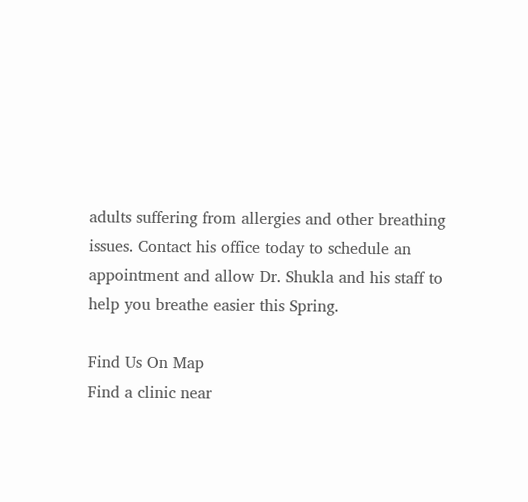adults suffering from allergies and other breathing issues. Contact his office today to schedule an appointment and allow Dr. Shukla and his staff to help you breathe easier this Spring.

Find Us On Map
Find a clinic near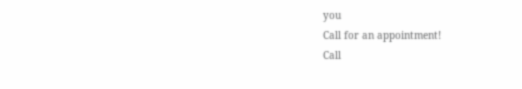you
Call for an appointment!
Call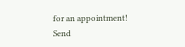for an appointment!
Send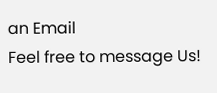an Email
Feel free to message Us!